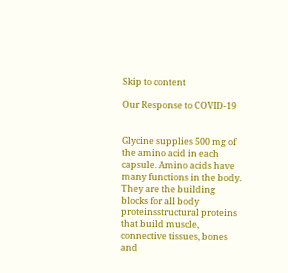Skip to content

Our Response to COVID-19


Glycine supplies 500 mg of the amino acid in each capsule. Amino acids have many functions in the body. They are the building blocks for all body proteinsstructural proteins that build muscle, connective tissues, bones and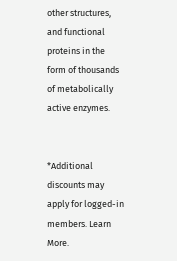other structures, and functional proteins in the form of thousands of metabolically active enzymes.


*Additional discounts may apply for logged-in members. Learn More.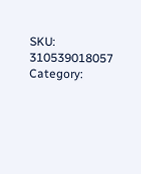SKU: 310539018057 Category: